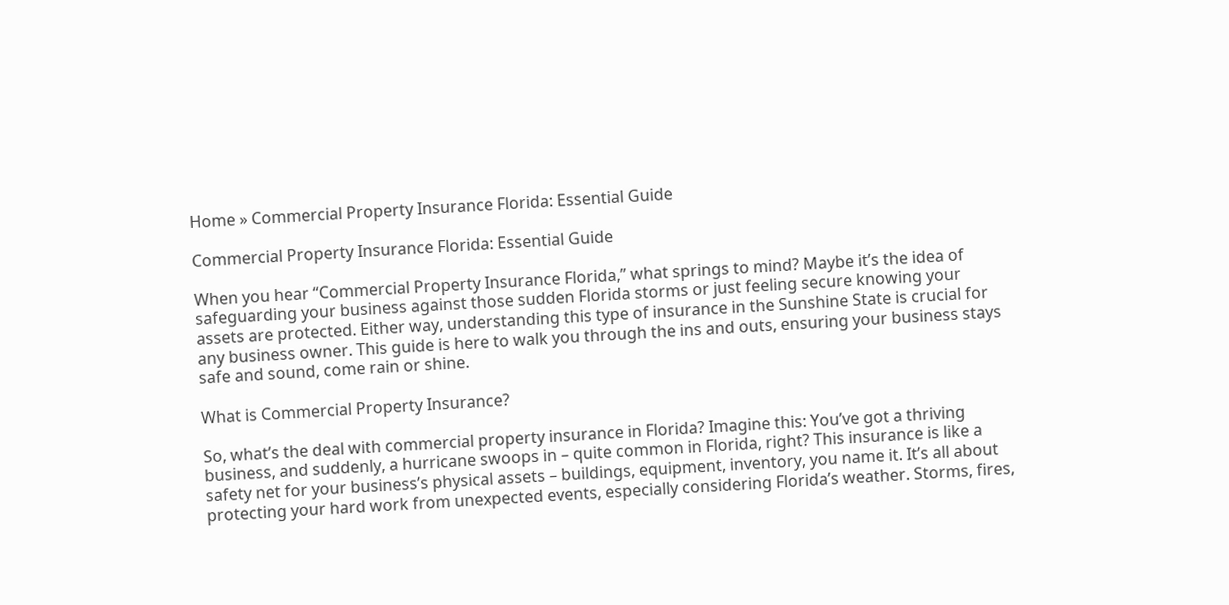Home » Commercial Property Insurance Florida: Essential Guide

Commercial Property Insurance Florida: Essential Guide

When you hear “Commercial Property Insurance Florida,” what springs to mind? Maybe it’s the idea of safeguarding your business against those sudden Florida storms or just feeling secure knowing your assets are protected. Either way, understanding this type of insurance in the Sunshine State is crucial for any business owner. This guide is here to walk you through the ins and outs, ensuring your business stays safe and sound, come rain or shine.

What is Commercial Property Insurance?

So, what’s the deal with commercial property insurance in Florida? Imagine this: You’ve got a thriving business, and suddenly, a hurricane swoops in – quite common in Florida, right? This insurance is like a safety net for your business’s physical assets – buildings, equipment, inventory, you name it. It’s all about protecting your hard work from unexpected events, especially considering Florida’s weather. Storms, fires,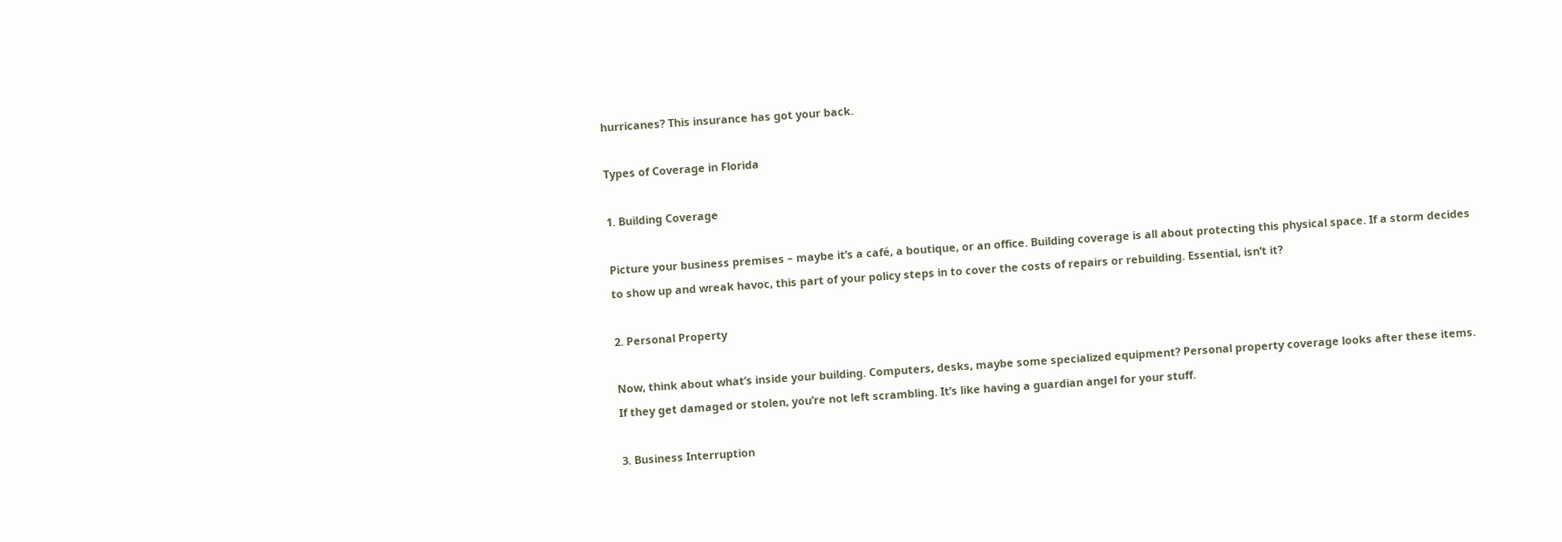hurricanes? This insurance has got your back.

Types of Coverage in Florida

1. Building Coverage

Picture your business premises – maybe it’s a café, a boutique, or an office. Building coverage is all about protecting this physical space. If a storm decides to show up and wreak havoc, this part of your policy steps in to cover the costs of repairs or rebuilding. Essential, isn’t it?

2. Personal Property

Now, think about what’s inside your building. Computers, desks, maybe some specialized equipment? Personal property coverage looks after these items. If they get damaged or stolen, you’re not left scrambling. It’s like having a guardian angel for your stuff.

3. Business Interruption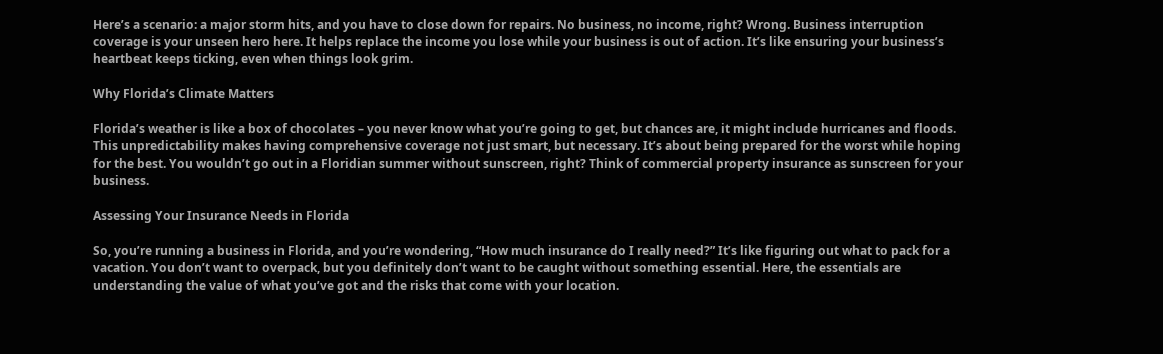Here’s a scenario: a major storm hits, and you have to close down for repairs. No business, no income, right? Wrong. Business interruption coverage is your unseen hero here. It helps replace the income you lose while your business is out of action. It’s like ensuring your business’s heartbeat keeps ticking, even when things look grim.

Why Florida’s Climate Matters

Florida’s weather is like a box of chocolates – you never know what you’re going to get, but chances are, it might include hurricanes and floods. This unpredictability makes having comprehensive coverage not just smart, but necessary. It’s about being prepared for the worst while hoping for the best. You wouldn’t go out in a Floridian summer without sunscreen, right? Think of commercial property insurance as sunscreen for your business.

Assessing Your Insurance Needs in Florida

So, you’re running a business in Florida, and you’re wondering, “How much insurance do I really need?” It’s like figuring out what to pack for a vacation. You don’t want to overpack, but you definitely don’t want to be caught without something essential. Here, the essentials are understanding the value of what you’ve got and the risks that come with your location.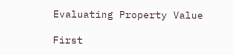Evaluating Property Value

First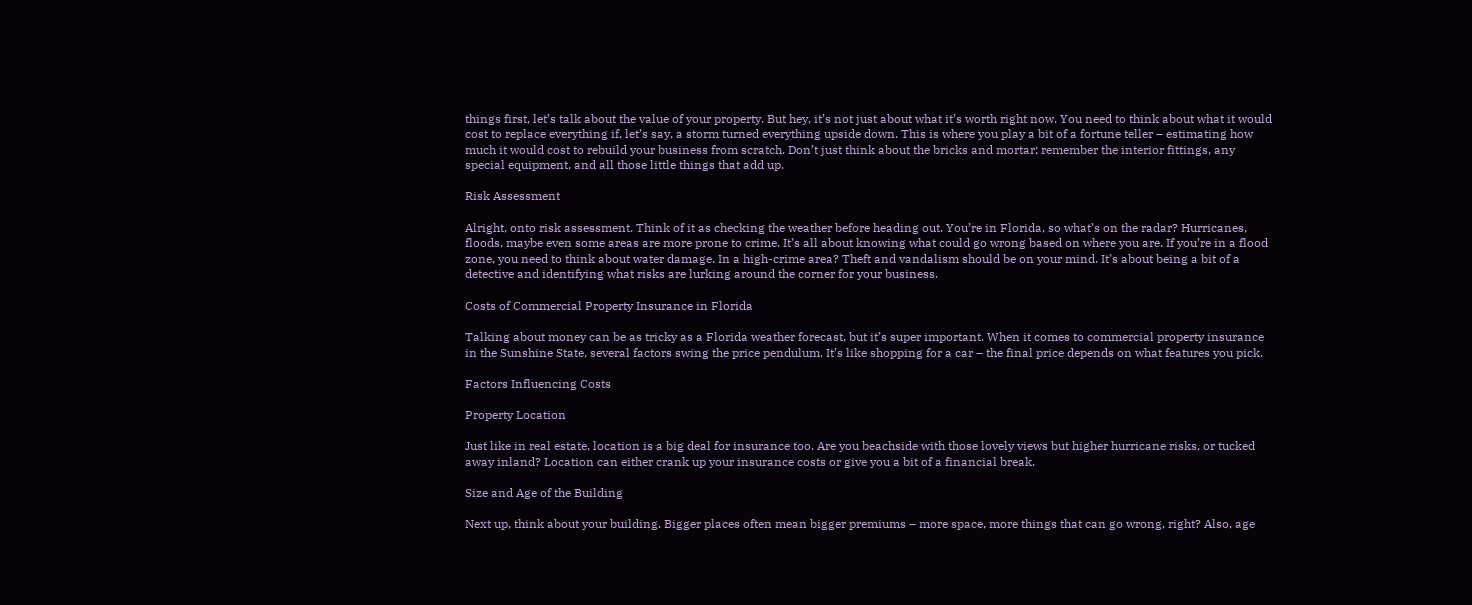things first, let’s talk about the value of your property. But hey, it’s not just about what it’s worth right now. You need to think about what it would cost to replace everything if, let’s say, a storm turned everything upside down. This is where you play a bit of a fortune teller – estimating how much it would cost to rebuild your business from scratch. Don’t just think about the bricks and mortar; remember the interior fittings, any special equipment, and all those little things that add up.

Risk Assessment

Alright, onto risk assessment. Think of it as checking the weather before heading out. You’re in Florida, so what’s on the radar? Hurricanes, floods, maybe even some areas are more prone to crime. It’s all about knowing what could go wrong based on where you are. If you’re in a flood zone, you need to think about water damage. In a high-crime area? Theft and vandalism should be on your mind. It’s about being a bit of a detective and identifying what risks are lurking around the corner for your business.

Costs of Commercial Property Insurance in Florida

Talking about money can be as tricky as a Florida weather forecast, but it’s super important. When it comes to commercial property insurance in the Sunshine State, several factors swing the price pendulum. It’s like shopping for a car – the final price depends on what features you pick.

Factors Influencing Costs

Property Location

Just like in real estate, location is a big deal for insurance too. Are you beachside with those lovely views but higher hurricane risks, or tucked away inland? Location can either crank up your insurance costs or give you a bit of a financial break.

Size and Age of the Building

Next up, think about your building. Bigger places often mean bigger premiums – more space, more things that can go wrong, right? Also, age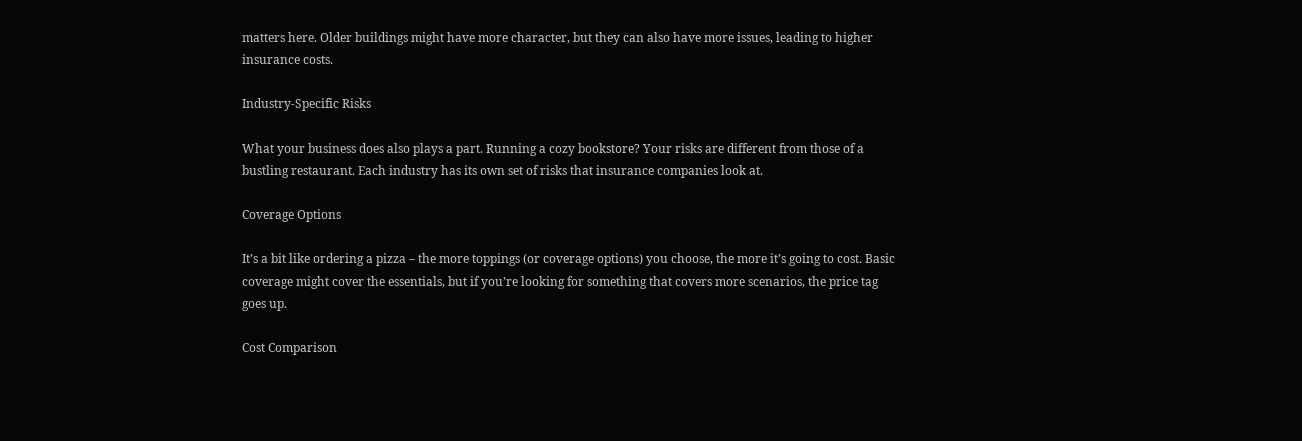matters here. Older buildings might have more character, but they can also have more issues, leading to higher insurance costs.

Industry-Specific Risks

What your business does also plays a part. Running a cozy bookstore? Your risks are different from those of a bustling restaurant. Each industry has its own set of risks that insurance companies look at.

Coverage Options

It’s a bit like ordering a pizza – the more toppings (or coverage options) you choose, the more it’s going to cost. Basic coverage might cover the essentials, but if you’re looking for something that covers more scenarios, the price tag goes up.

Cost Comparison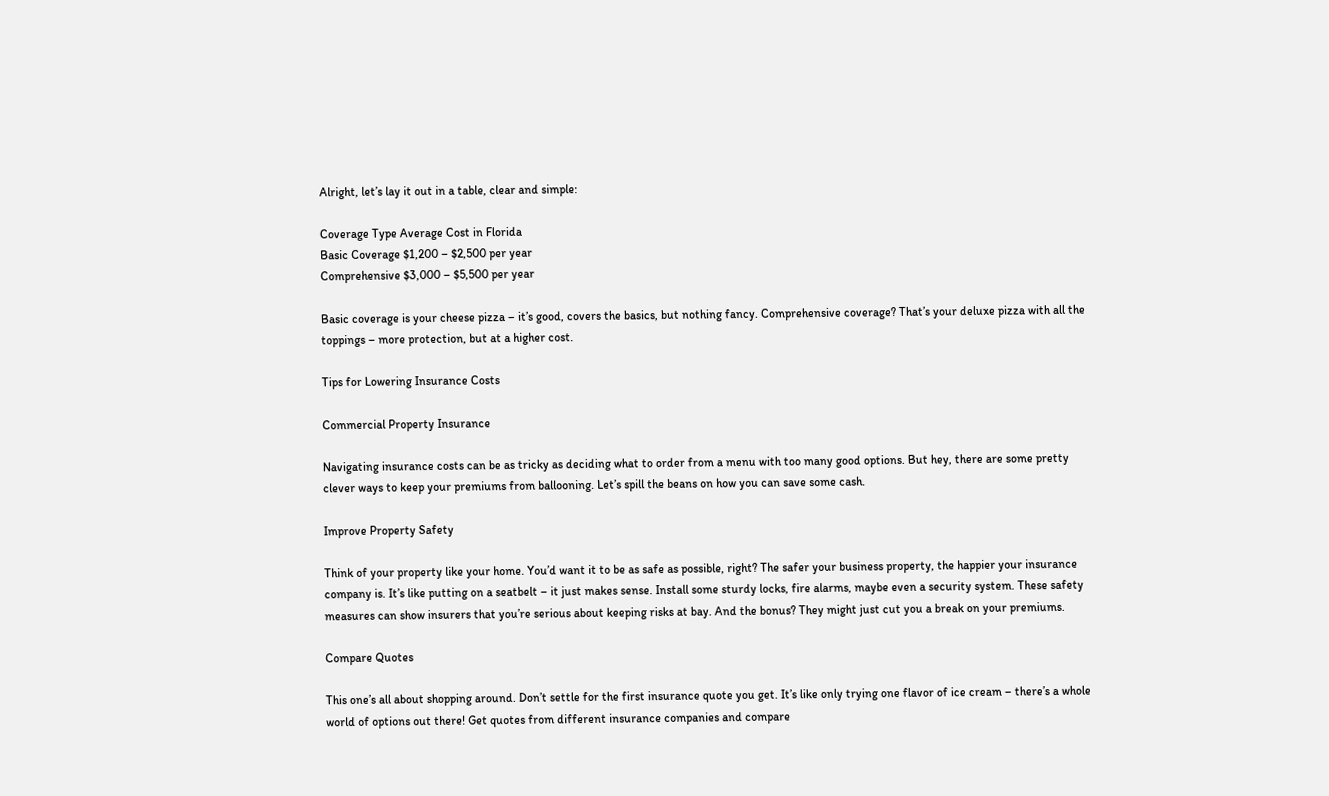Alright, let’s lay it out in a table, clear and simple:

Coverage Type Average Cost in Florida
Basic Coverage $1,200 – $2,500 per year
Comprehensive $3,000 – $5,500 per year

Basic coverage is your cheese pizza – it’s good, covers the basics, but nothing fancy. Comprehensive coverage? That’s your deluxe pizza with all the toppings – more protection, but at a higher cost.

Tips for Lowering Insurance Costs

Commercial Property Insurance

Navigating insurance costs can be as tricky as deciding what to order from a menu with too many good options. But hey, there are some pretty clever ways to keep your premiums from ballooning. Let’s spill the beans on how you can save some cash.

Improve Property Safety

Think of your property like your home. You’d want it to be as safe as possible, right? The safer your business property, the happier your insurance company is. It’s like putting on a seatbelt – it just makes sense. Install some sturdy locks, fire alarms, maybe even a security system. These safety measures can show insurers that you’re serious about keeping risks at bay. And the bonus? They might just cut you a break on your premiums.

Compare Quotes

This one’s all about shopping around. Don’t settle for the first insurance quote you get. It’s like only trying one flavor of ice cream – there’s a whole world of options out there! Get quotes from different insurance companies and compare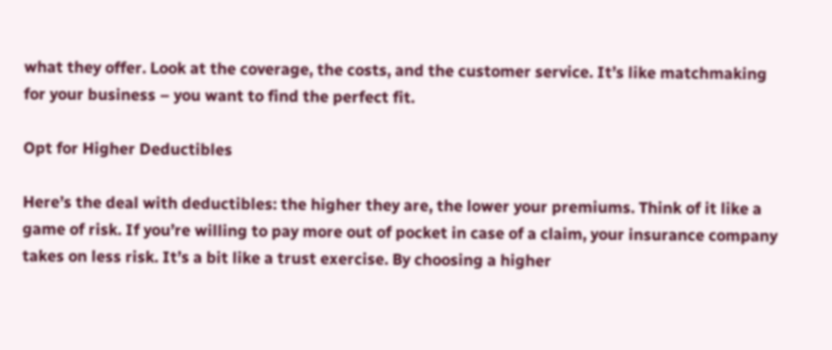what they offer. Look at the coverage, the costs, and the customer service. It’s like matchmaking for your business – you want to find the perfect fit.

Opt for Higher Deductibles

Here’s the deal with deductibles: the higher they are, the lower your premiums. Think of it like a game of risk. If you’re willing to pay more out of pocket in case of a claim, your insurance company takes on less risk. It’s a bit like a trust exercise. By choosing a higher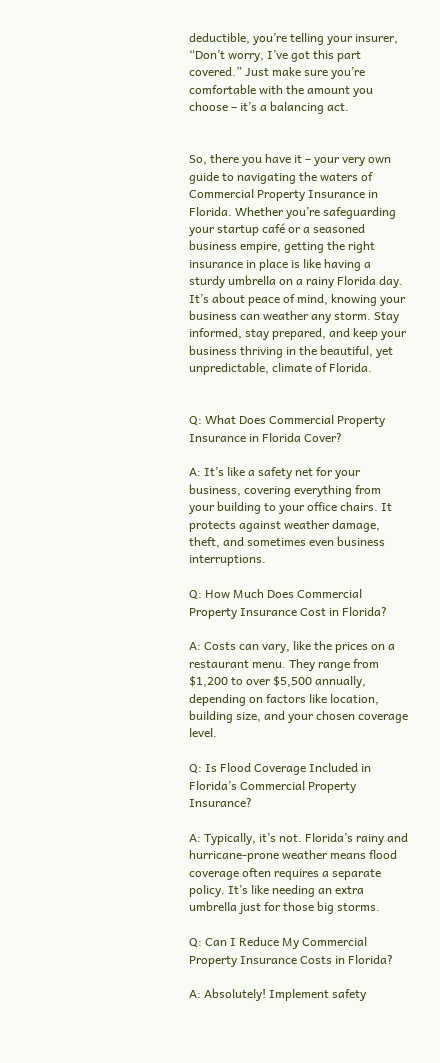deductible, you’re telling your insurer, “Don’t worry, I’ve got this part covered.” Just make sure you’re comfortable with the amount you choose – it’s a balancing act.


So, there you have it – your very own guide to navigating the waters of Commercial Property Insurance in Florida. Whether you’re safeguarding your startup café or a seasoned business empire, getting the right insurance in place is like having a sturdy umbrella on a rainy Florida day. It’s about peace of mind, knowing your business can weather any storm. Stay informed, stay prepared, and keep your business thriving in the beautiful, yet unpredictable, climate of Florida.


Q: What Does Commercial Property Insurance in Florida Cover?

A: It’s like a safety net for your business, covering everything from your building to your office chairs. It protects against weather damage, theft, and sometimes even business interruptions.

Q: How Much Does Commercial Property Insurance Cost in Florida?

A: Costs can vary, like the prices on a restaurant menu. They range from $1,200 to over $5,500 annually, depending on factors like location, building size, and your chosen coverage level.

Q: Is Flood Coverage Included in Florida’s Commercial Property Insurance?

A: Typically, it’s not. Florida’s rainy and hurricane-prone weather means flood coverage often requires a separate policy. It’s like needing an extra umbrella just for those big storms.

Q: Can I Reduce My Commercial Property Insurance Costs in Florida?

A: Absolutely! Implement safety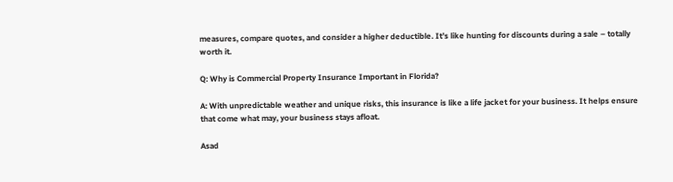measures, compare quotes, and consider a higher deductible. It’s like hunting for discounts during a sale – totally worth it.

Q: Why is Commercial Property Insurance Important in Florida?

A: With unpredictable weather and unique risks, this insurance is like a life jacket for your business. It helps ensure that come what may, your business stays afloat.

Asad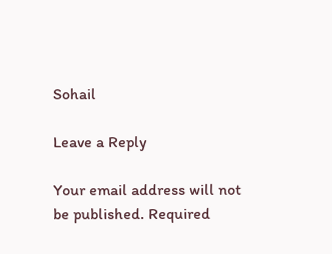Sohail

Leave a Reply

Your email address will not be published. Required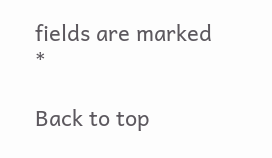fields are marked *

Back to top